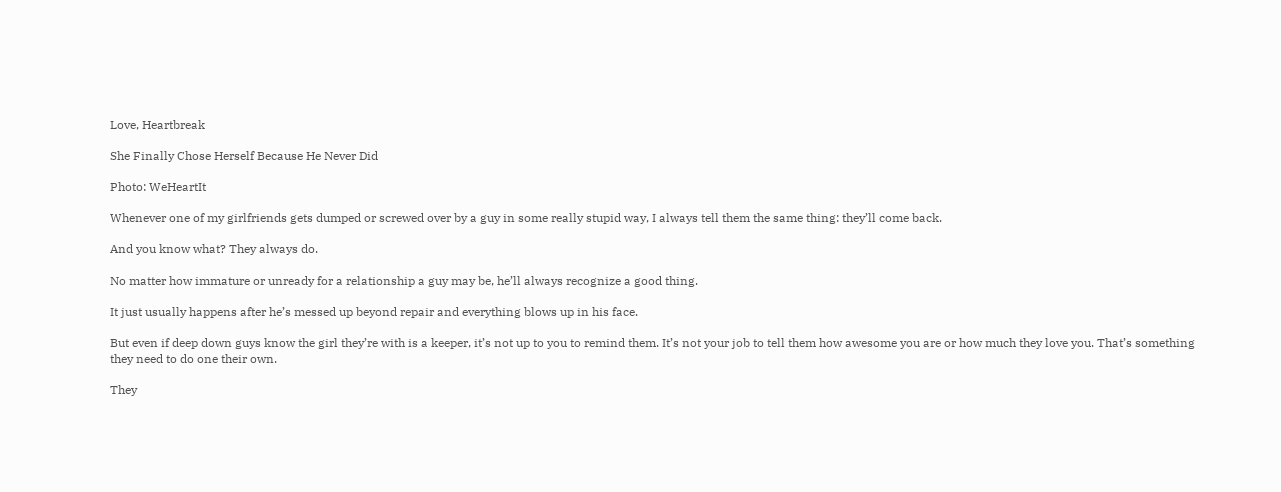Love, Heartbreak

She Finally Chose Herself Because He Never Did

Photo: WeHeartIt

Whenever one of my girlfriends gets dumped or screwed over by a guy in some really stupid way, I always tell them the same thing: they’ll come back.

And you know what? They always do.

No matter how immature or unready for a relationship a guy may be, he’ll always recognize a good thing.

It just usually happens after he’s messed up beyond repair and everything blows up in his face.

But even if deep down guys know the girl they’re with is a keeper, it’s not up to you to remind them. It’s not your job to tell them how awesome you are or how much they love you. That’s something they need to do one their own.

They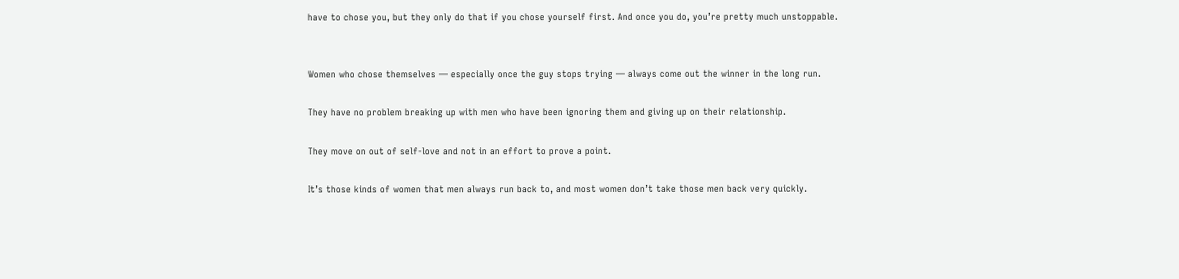have to chose you, but they only do that if you chose yourself first. And once you do, you’re pretty much unstoppable.


Women who chose themselves — especially once the guy stops trying — always come out the winner in the long run.

They have no problem breaking up with men who have been ignoring them and giving up on their relationship.

They move on out of self-love and not in an effort to prove a point.

It’s those kinds of women that men always run back to, and most women don’t take those men back very quickly.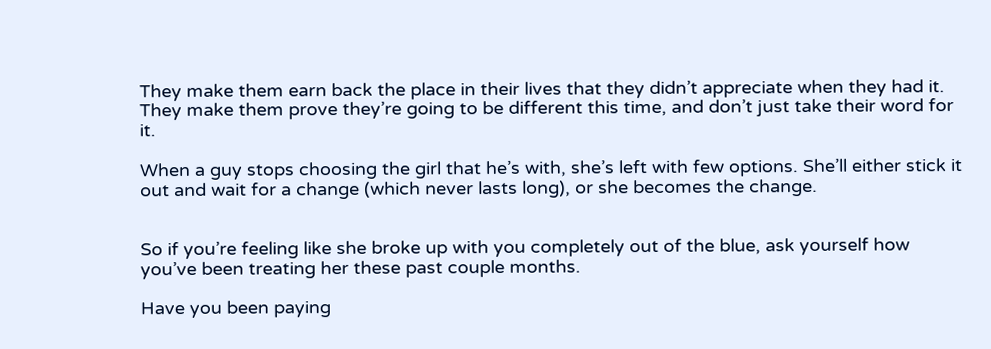They make them earn back the place in their lives that they didn’t appreciate when they had it. They make them prove they’re going to be different this time, and don’t just take their word for it.

When a guy stops choosing the girl that he’s with, she’s left with few options. She’ll either stick it out and wait for a change (which never lasts long), or she becomes the change.


So if you’re feeling like she broke up with you completely out of the blue, ask yourself how you’ve been treating her these past couple months.

Have you been paying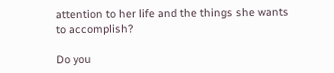attention to her life and the things she wants to accomplish?

Do you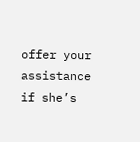offer your assistance if she’s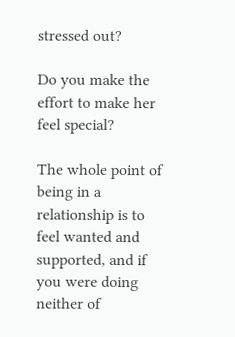stressed out?

Do you make the effort to make her feel special?

The whole point of being in a relationship is to feel wanted and supported, and if you were doing neither of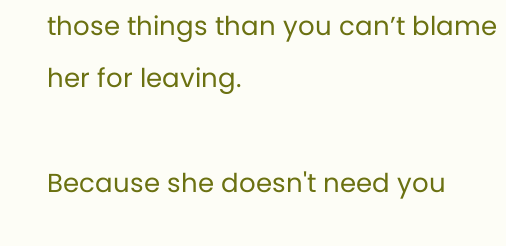those things than you can’t blame her for leaving.

Because she doesn't need you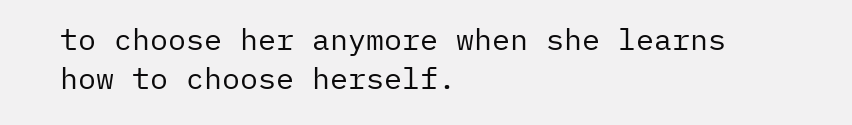to choose her anymore when she learns how to choose herself.